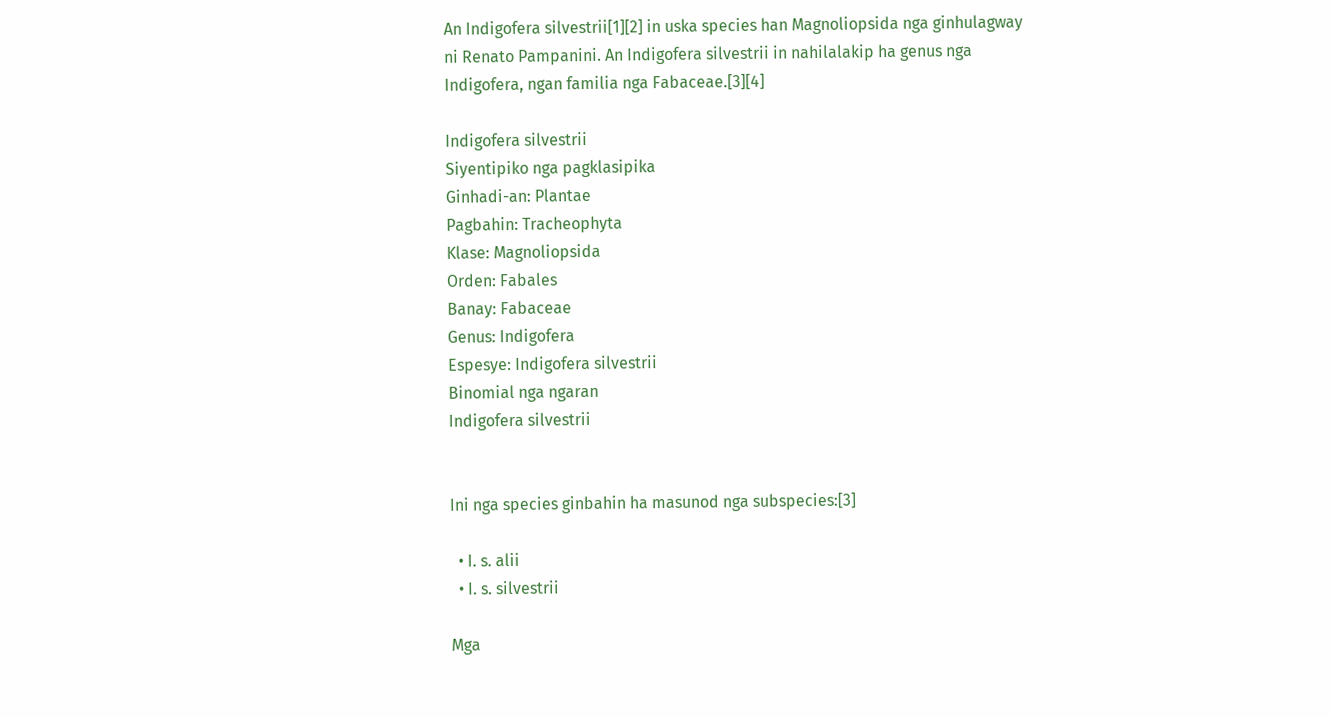An Indigofera silvestrii[1][2] in uska species han Magnoliopsida nga ginhulagway ni Renato Pampanini. An Indigofera silvestrii in nahilalakip ha genus nga Indigofera, ngan familia nga Fabaceae.[3][4]

Indigofera silvestrii
Siyentipiko nga pagklasipika
Ginhadi-an: Plantae
Pagbahin: Tracheophyta
Klase: Magnoliopsida
Orden: Fabales
Banay: Fabaceae
Genus: Indigofera
Espesye: Indigofera silvestrii
Binomial nga ngaran
Indigofera silvestrii


Ini nga species ginbahin ha masunod nga subspecies:[3]

  • I. s. alii
  • I. s. silvestrii

Mga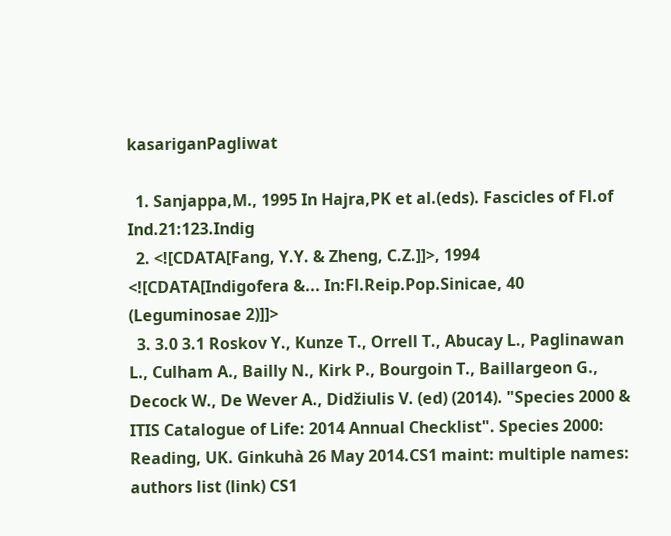kasariganPagliwat

  1. Sanjappa,M., 1995 In Hajra,PK et al.(eds). Fascicles of Fl.of Ind.21:123.Indig
  2. <![CDATA[Fang, Y.Y. & Zheng, C.Z.]]>, 1994 <![CDATA[Indigofera &... In:Fl.Reip.Pop.Sinicae, 40 (Leguminosae 2)]]>
  3. 3.0 3.1 Roskov Y., Kunze T., Orrell T., Abucay L., Paglinawan L., Culham A., Bailly N., Kirk P., Bourgoin T., Baillargeon G., Decock W., De Wever A., Didžiulis V. (ed) (2014). "Species 2000 & ITIS Catalogue of Life: 2014 Annual Checklist". Species 2000: Reading, UK. Ginkuhà 26 May 2014.CS1 maint: multiple names: authors list (link) CS1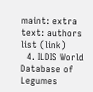maint: extra text: authors list (link)
  4. ILDIS World Database of Legumes